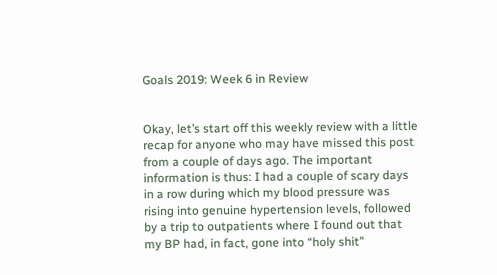Goals 2019: Week 6 in Review


Okay, let’s start off this weekly review with a little recap for anyone who may have missed this post from a couple of days ago. The important information is thus: I had a couple of scary days in a row during which my blood pressure was rising into genuine hypertension levels, followed by a trip to outpatients where I found out that my BP had, in fact, gone into “holy shit”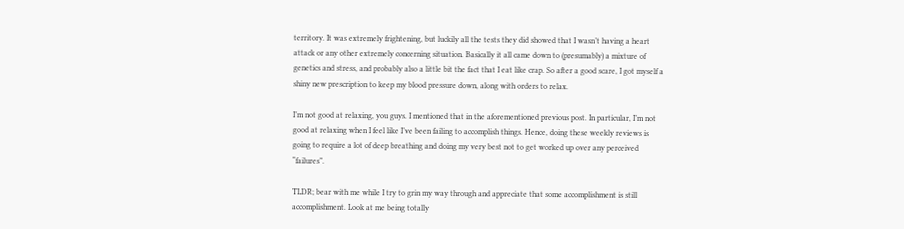territory. It was extremely frightening, but luckily all the tests they did showed that I wasn’t having a heart attack or any other extremely concerning situation. Basically it all came down to (presumably) a mixture of genetics and stress, and probably also a little bit the fact that I eat like crap. So after a good scare, I got myself a shiny new prescription to keep my blood pressure down, along with orders to relax.

I’m not good at relaxing, you guys. I mentioned that in the aforementioned previous post. In particular, I’m not good at relaxing when I feel like I’ve been failing to accomplish things. Hence, doing these weekly reviews is going to require a lot of deep breathing and doing my very best not to get worked up over any perceived “failures”.

TLDR; bear with me while I try to grin my way through and appreciate that some accomplishment is still accomplishment. Look at me being totally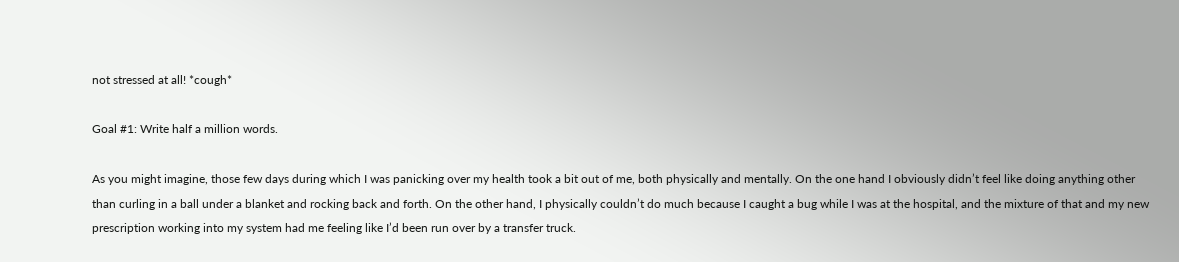not stressed at all! *cough*

Goal #1: Write half a million words.

As you might imagine, those few days during which I was panicking over my health took a bit out of me, both physically and mentally. On the one hand I obviously didn’t feel like doing anything other than curling in a ball under a blanket and rocking back and forth. On the other hand, I physically couldn’t do much because I caught a bug while I was at the hospital, and the mixture of that and my new prescription working into my system had me feeling like I’d been run over by a transfer truck.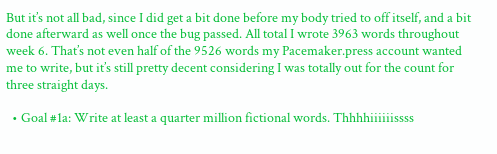But it’s not all bad, since I did get a bit done before my body tried to off itself, and a bit done afterward as well once the bug passed. All total I wrote 3963 words throughout week 6. That’s not even half of the 9526 words my Pacemaker.press account wanted me to write, but it’s still pretty decent considering I was totally out for the count for three straight days.

  • Goal #1a: Write at least a quarter million fictional words. Thhhhiiiiiissss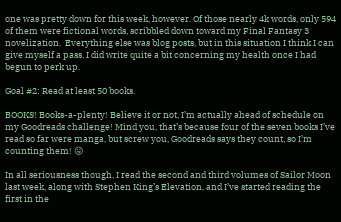one was pretty down for this week, however. Of those nearly 4k words, only 594 of them were fictional words, scribbled down toward my Final Fantasy 3 novelization.  Everything else was blog posts, but in this situation I think I can give myself a pass. I did write quite a bit concerning my health once I had begun to perk up.

Goal #2: Read at least 50 books.

BOOKS! Books-a-plenty! Believe it or not, I’m actually ahead of schedule on my Goodreads challenge! Mind you, that’s because four of the seven books I’ve read so far were manga, but screw you, Goodreads says they count, so I’m counting them! 😛

In all seriousness though, I read the second and third volumes of Sailor Moon last week, along with Stephen King’s Elevation, and I’ve started reading the first in the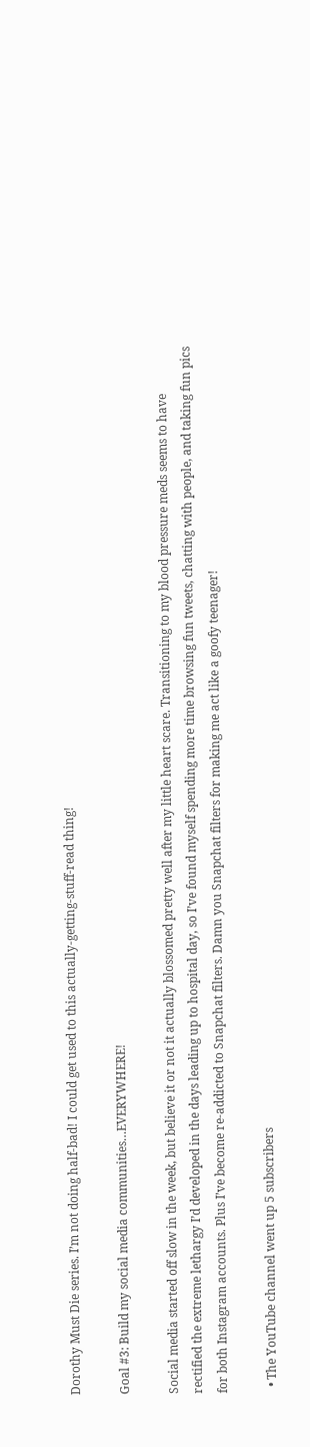Dorothy Must Die series. I’m not doing half-bad! I could get used to this actually-getting-stuff-read thing!

Goal #3: Build my social media communities…EVERYWHERE!

Social media started off slow in the week, but believe it or not it actually blossomed pretty well after my little heart scare. Transitioning to my blood pressure meds seems to have rectified the extreme lethargy I’d developed in the days leading up to hospital day, so I’ve found myself spending more time browsing fun tweets, chatting with people, and taking fun pics for both Instagram accounts. Plus I’ve become re-addicted to Snapchat filters. Damn you Snapchat filters for making me act like a goofy teenager!

  • The YouTube channel went up 5 subscribers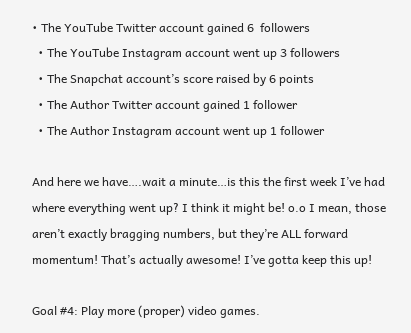• The YouTube Twitter account gained 6  followers
  • The YouTube Instagram account went up 3 followers
  • The Snapchat account’s score raised by 6 points
  • The Author Twitter account gained 1 follower
  • The Author Instagram account went up 1 follower

And here we have….wait a minute…is this the first week I’ve had where everything went up? I think it might be! o.o I mean, those aren’t exactly bragging numbers, but they’re ALL forward momentum! That’s actually awesome! I’ve gotta keep this up!

Goal #4: Play more (proper) video games.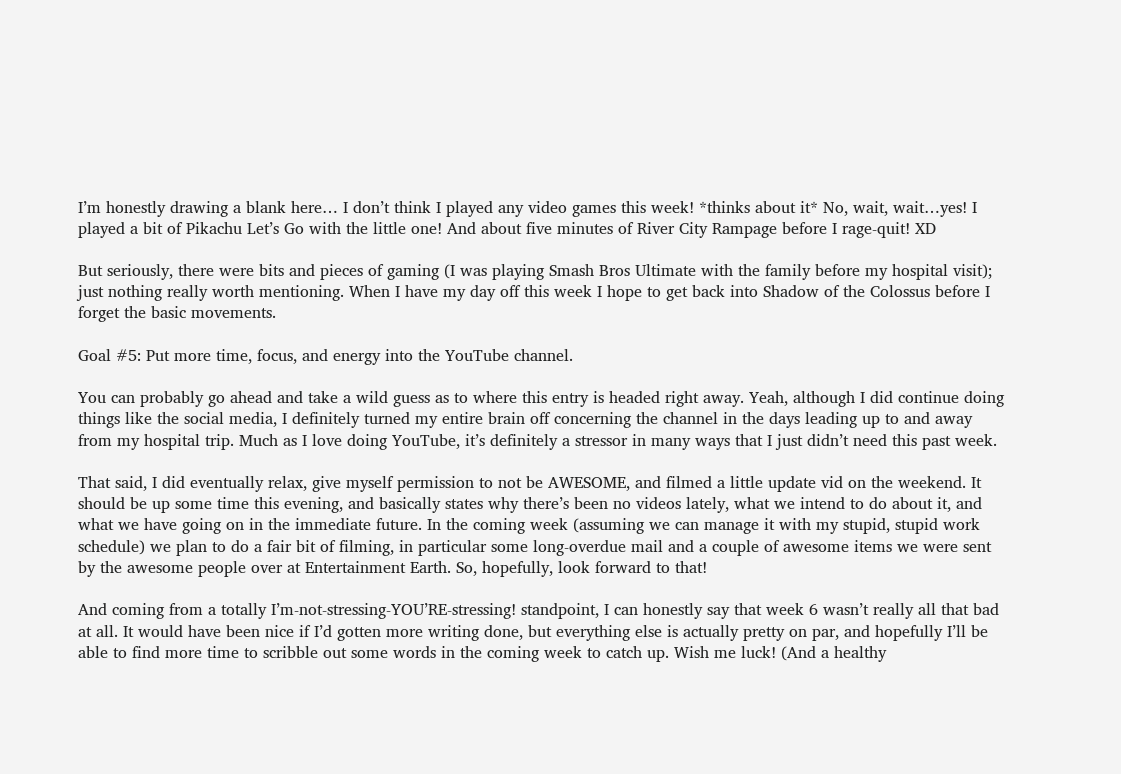I’m honestly drawing a blank here… I don’t think I played any video games this week! *thinks about it* No, wait, wait…yes! I played a bit of Pikachu Let’s Go with the little one! And about five minutes of River City Rampage before I rage-quit! XD

But seriously, there were bits and pieces of gaming (I was playing Smash Bros Ultimate with the family before my hospital visit); just nothing really worth mentioning. When I have my day off this week I hope to get back into Shadow of the Colossus before I forget the basic movements.

Goal #5: Put more time, focus, and energy into the YouTube channel.

You can probably go ahead and take a wild guess as to where this entry is headed right away. Yeah, although I did continue doing things like the social media, I definitely turned my entire brain off concerning the channel in the days leading up to and away from my hospital trip. Much as I love doing YouTube, it’s definitely a stressor in many ways that I just didn’t need this past week.

That said, I did eventually relax, give myself permission to not be AWESOME, and filmed a little update vid on the weekend. It should be up some time this evening, and basically states why there’s been no videos lately, what we intend to do about it, and what we have going on in the immediate future. In the coming week (assuming we can manage it with my stupid, stupid work schedule) we plan to do a fair bit of filming, in particular some long-overdue mail and a couple of awesome items we were sent by the awesome people over at Entertainment Earth. So, hopefully, look forward to that!

And coming from a totally I’m-not-stressing-YOU’RE-stressing! standpoint, I can honestly say that week 6 wasn’t really all that bad at all. It would have been nice if I’d gotten more writing done, but everything else is actually pretty on par, and hopefully I’ll be able to find more time to scribble out some words in the coming week to catch up. Wish me luck! (And a healthy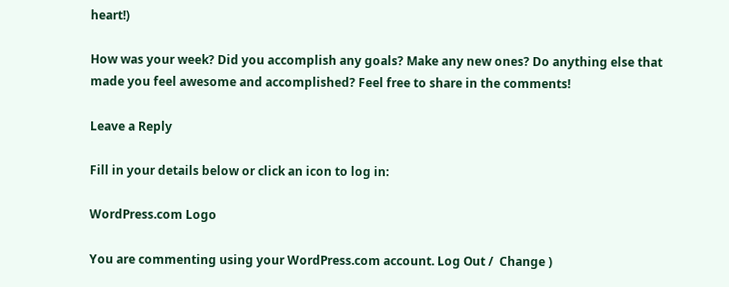heart!)

How was your week? Did you accomplish any goals? Make any new ones? Do anything else that made you feel awesome and accomplished? Feel free to share in the comments!

Leave a Reply

Fill in your details below or click an icon to log in:

WordPress.com Logo

You are commenting using your WordPress.com account. Log Out /  Change )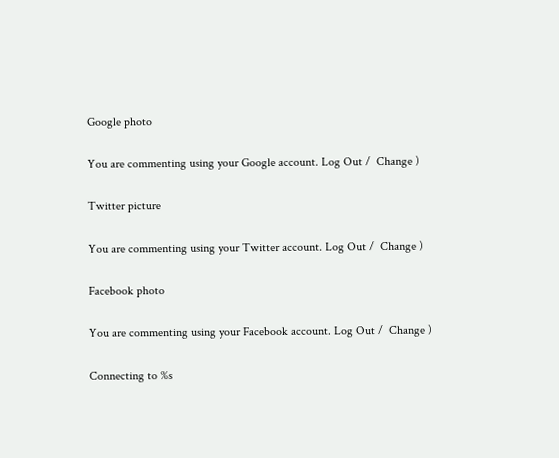Google photo

You are commenting using your Google account. Log Out /  Change )

Twitter picture

You are commenting using your Twitter account. Log Out /  Change )

Facebook photo

You are commenting using your Facebook account. Log Out /  Change )

Connecting to %s